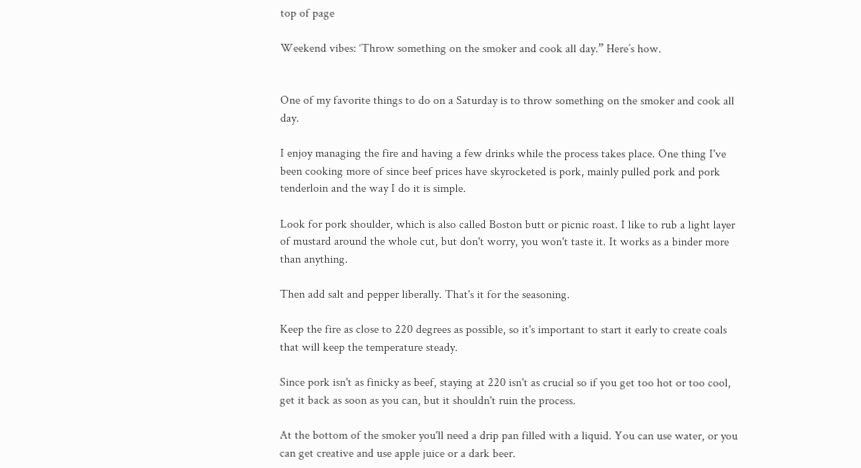top of page

Weekend vibes: ‘Throw something on the smoker and cook all day.” Here’s how.


One of my favorite things to do on a Saturday is to throw something on the smoker and cook all day.

I enjoy managing the fire and having a few drinks while the process takes place. One thing I've been cooking more of since beef prices have skyrocketed is pork, mainly pulled pork and pork tenderloin and the way I do it is simple.

Look for pork shoulder, which is also called Boston butt or picnic roast. I like to rub a light layer of mustard around the whole cut, but don't worry, you won't taste it. It works as a binder more than anything.

Then add salt and pepper liberally. That's it for the seasoning.

Keep the fire as close to 220 degrees as possible, so it's important to start it early to create coals that will keep the temperature steady.

Since pork isn't as finicky as beef, staying at 220 isn't as crucial so if you get too hot or too cool, get it back as soon as you can, but it shouldn't ruin the process.

At the bottom of the smoker you'll need a drip pan filled with a liquid. You can use water, or you can get creative and use apple juice or a dark beer.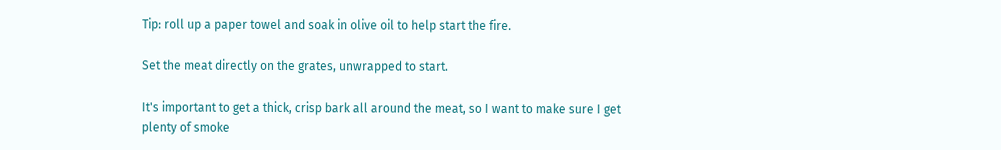Tip: roll up a paper towel and soak in olive oil to help start the fire.

Set the meat directly on the grates, unwrapped to start.

It's important to get a thick, crisp bark all around the meat, so I want to make sure I get plenty of smoke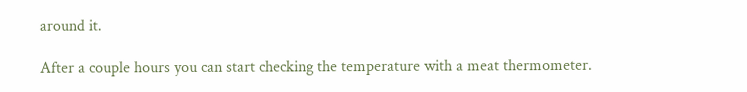around it.

After a couple hours you can start checking the temperature with a meat thermometer.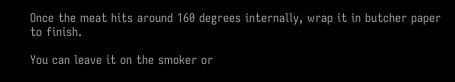Once the meat hits around 160 degrees internally, wrap it in butcher paper to finish.

You can leave it on the smoker or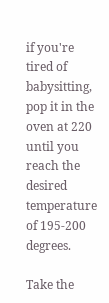if you're tired of babysitting, pop it in the oven at 220 until you reach the desired temperature of 195-200 degrees.

Take the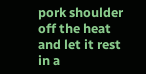pork shoulder off the heat and let it rest in a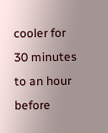cooler for 30 minutes to an hour before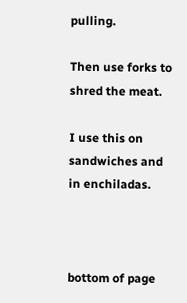pulling.

Then use forks to shred the meat.

I use this on sandwiches and in enchiladas.



bottom of page